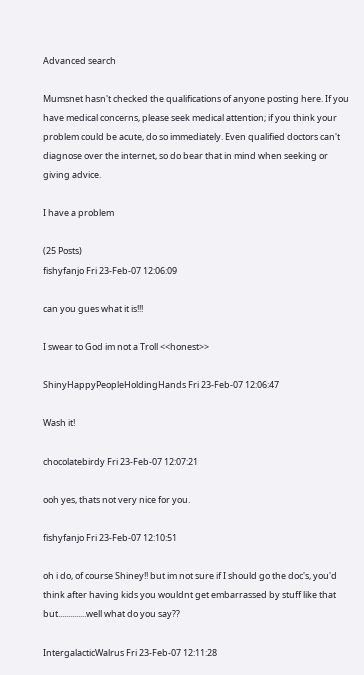Advanced search

Mumsnet hasn't checked the qualifications of anyone posting here. If you have medical concerns, please seek medical attention; if you think your problem could be acute, do so immediately. Even qualified doctors can't diagnose over the internet, so do bear that in mind when seeking or giving advice.

I have a problem

(25 Posts)
fishyfanjo Fri 23-Feb-07 12:06:09

can you gues what it is!!!

I swear to God im not a Troll <<honest>>

ShinyHappyPeopleHoldingHands Fri 23-Feb-07 12:06:47

Wash it!

chocolatebirdy Fri 23-Feb-07 12:07:21

ooh yes, thats not very nice for you.

fishyfanjo Fri 23-Feb-07 12:10:51

oh i do, of course Shiney!! but im not sure if I should go the doc's, you'd think after having kids you wouldnt get embarrassed by stuff like that but..............well what do you say??

IntergalacticWalrus Fri 23-Feb-07 12:11:28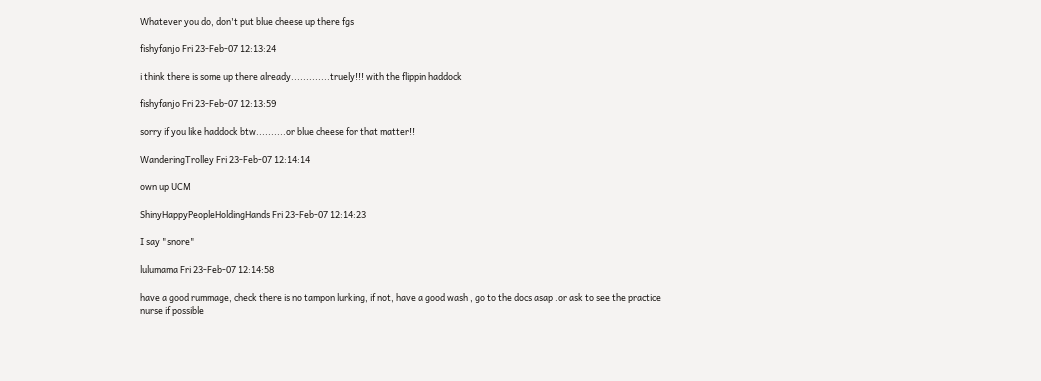Whatever you do, don't put blue cheese up there fgs

fishyfanjo Fri 23-Feb-07 12:13:24

i think there is some up there already.............truely!!! with the flippin haddock

fishyfanjo Fri 23-Feb-07 12:13:59

sorry if you like haddock btw..........or blue cheese for that matter!!

WanderingTrolley Fri 23-Feb-07 12:14:14

own up UCM

ShinyHappyPeopleHoldingHands Fri 23-Feb-07 12:14:23

I say "snore"

lulumama Fri 23-Feb-07 12:14:58

have a good rummage, check there is no tampon lurking, if not, have a good wash , go to the docs asap .or ask to see the practice nurse if possible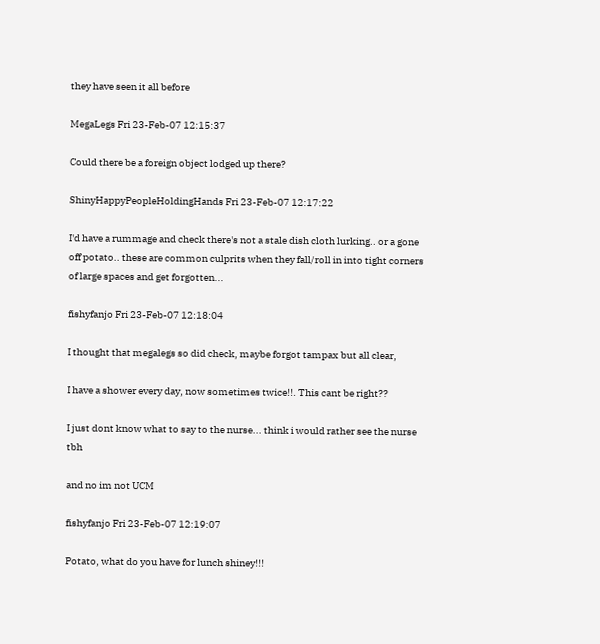they have seen it all before

MegaLegs Fri 23-Feb-07 12:15:37

Could there be a foreign object lodged up there?

ShinyHappyPeopleHoldingHands Fri 23-Feb-07 12:17:22

I'd have a rummage and check there's not a stale dish cloth lurking.. or a gone off potato.. these are common culprits when they fall/roll in into tight corners of large spaces and get forgotten...

fishyfanjo Fri 23-Feb-07 12:18:04

I thought that megalegs so did check, maybe forgot tampax but all clear,

I have a shower every day, now sometimes twice!!. This cant be right??

I just dont know what to say to the nurse... think i would rather see the nurse tbh

and no im not UCM

fishyfanjo Fri 23-Feb-07 12:19:07

Potato, what do you have for lunch shiney!!!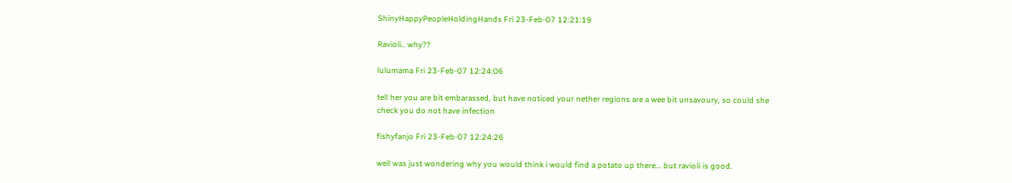ShinyHappyPeopleHoldingHands Fri 23-Feb-07 12:21:19

Ravioli.. why??

lulumama Fri 23-Feb-07 12:24:06

tell her you are bit embarassed, but have noticed your nether regions are a wee bit unsavoury, so could she check you do not have infection

fishyfanjo Fri 23-Feb-07 12:24:26

well was just wondering why you would think i would find a potato up there... but ravioli is good.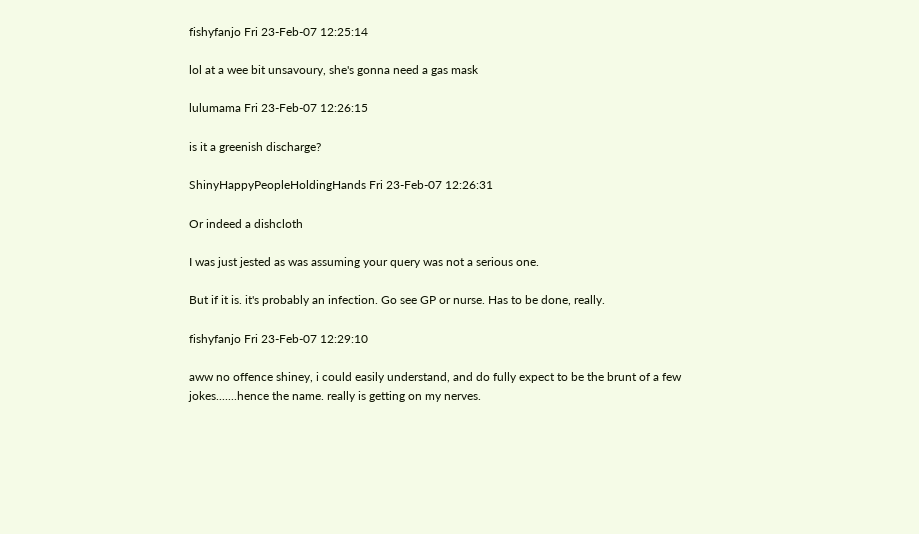fishyfanjo Fri 23-Feb-07 12:25:14

lol at a wee bit unsavoury, she's gonna need a gas mask

lulumama Fri 23-Feb-07 12:26:15

is it a greenish discharge?

ShinyHappyPeopleHoldingHands Fri 23-Feb-07 12:26:31

Or indeed a dishcloth

I was just jested as was assuming your query was not a serious one.

But if it is. it's probably an infection. Go see GP or nurse. Has to be done, really.

fishyfanjo Fri 23-Feb-07 12:29:10

aww no offence shiney, i could easily understand, and do fully expect to be the brunt of a few jokes.......hence the name. really is getting on my nerves.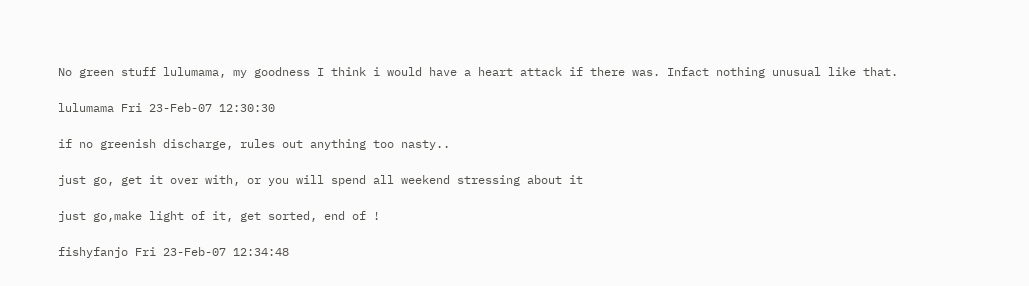No green stuff lulumama, my goodness I think i would have a heart attack if there was. Infact nothing unusual like that.

lulumama Fri 23-Feb-07 12:30:30

if no greenish discharge, rules out anything too nasty..

just go, get it over with, or you will spend all weekend stressing about it

just go,make light of it, get sorted, end of !

fishyfanjo Fri 23-Feb-07 12:34:48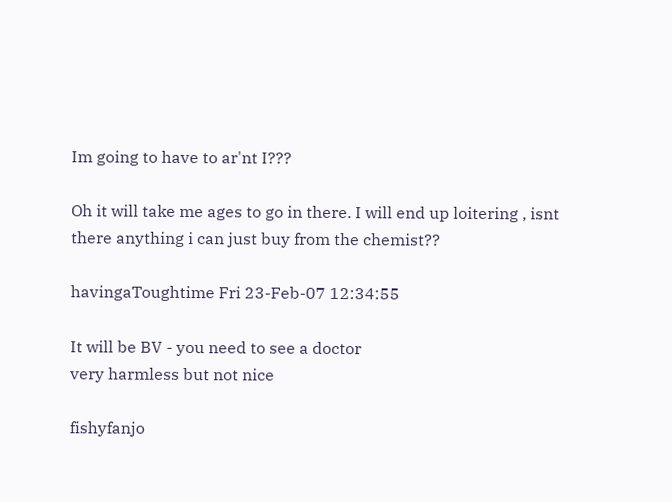Im going to have to ar'nt I???

Oh it will take me ages to go in there. I will end up loitering , isnt there anything i can just buy from the chemist??

havingaToughtime Fri 23-Feb-07 12:34:55

It will be BV - you need to see a doctor
very harmless but not nice

fishyfanjo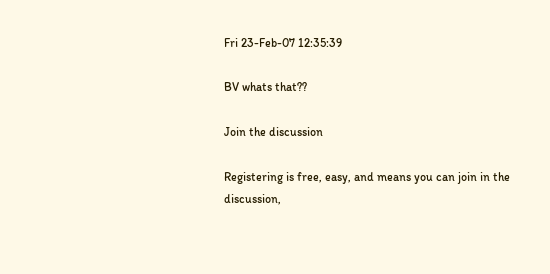Fri 23-Feb-07 12:35:39

BV whats that??

Join the discussion

Registering is free, easy, and means you can join in the discussion,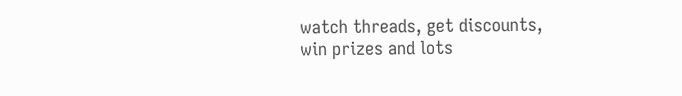watch threads, get discounts, win prizes and lots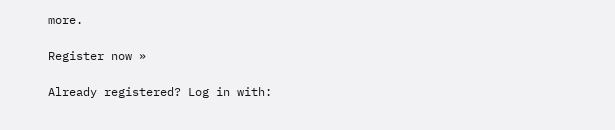more.

Register now »

Already registered? Log in with: